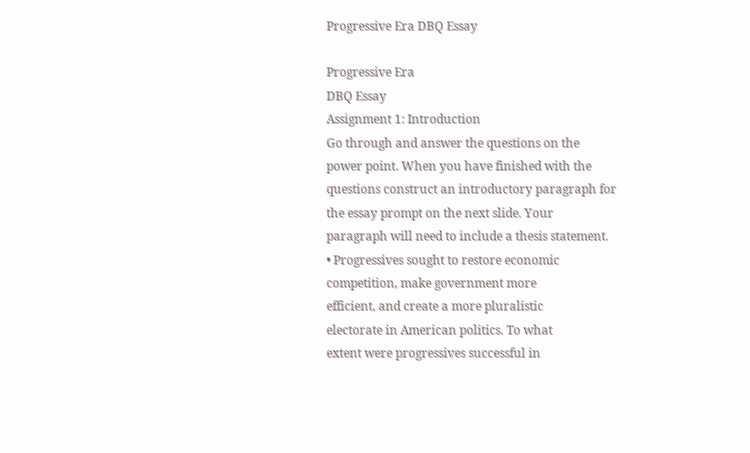Progressive Era DBQ Essay

Progressive Era
DBQ Essay
Assignment 1: Introduction
Go through and answer the questions on the
power point. When you have finished with the
questions construct an introductory paragraph for
the essay prompt on the next slide. Your
paragraph will need to include a thesis statement.
• Progressives sought to restore economic
competition, make government more
efficient, and create a more pluralistic
electorate in American politics. To what
extent were progressives successful in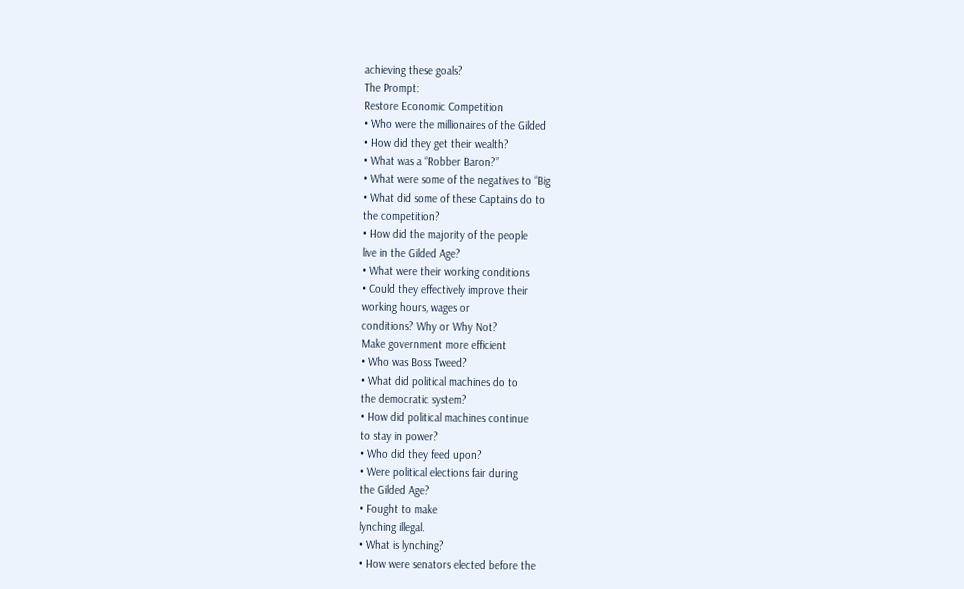achieving these goals?
The Prompt:
Restore Economic Competition
• Who were the millionaires of the Gilded
• How did they get their wealth?
• What was a “Robber Baron?”
• What were some of the negatives to “Big
• What did some of these Captains do to
the competition?
• How did the majority of the people
live in the Gilded Age?
• What were their working conditions
• Could they effectively improve their
working hours, wages or
conditions? Why or Why Not?
Make government more efficient
• Who was Boss Tweed?
• What did political machines do to
the democratic system?
• How did political machines continue
to stay in power?
• Who did they feed upon?
• Were political elections fair during
the Gilded Age?
• Fought to make
lynching illegal.
• What is lynching?
• How were senators elected before the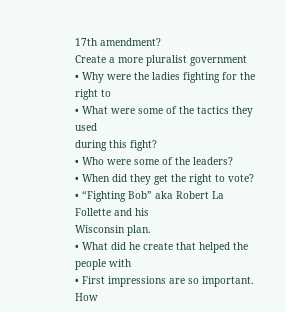17th amendment?
Create a more pluralist government
• Why were the ladies fighting for the right to
• What were some of the tactics they used
during this fight?
• Who were some of the leaders?
• When did they get the right to vote?
• “Fighting Bob” aka Robert La Follette and his
Wisconsin plan.
• What did he create that helped the people with
• First impressions are so important. How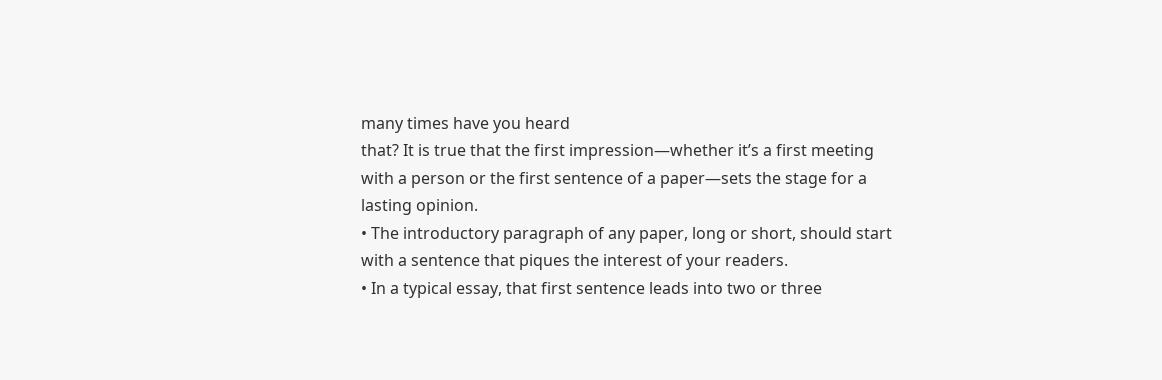many times have you heard
that? It is true that the first impression—whether it’s a first meeting
with a person or the first sentence of a paper—sets the stage for a
lasting opinion.
• The introductory paragraph of any paper, long or short, should start
with a sentence that piques the interest of your readers.
• In a typical essay, that first sentence leads into two or three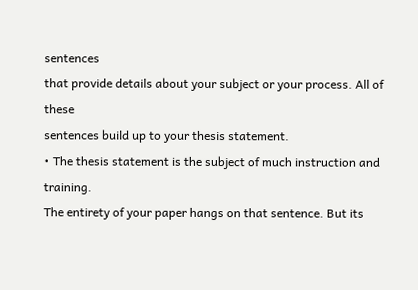sentences
that provide details about your subject or your process. All of these
sentences build up to your thesis statement.
• The thesis statement is the subject of much instruction and training.
The entirety of your paper hangs on that sentence. But its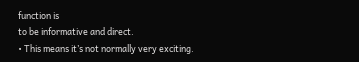function is
to be informative and direct.
• This means it’s not normally very exciting.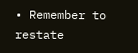• Remember to restate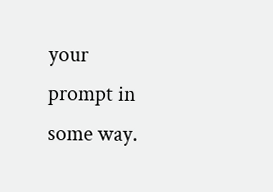your prompt in some way.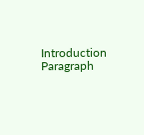Introduction Paragraph